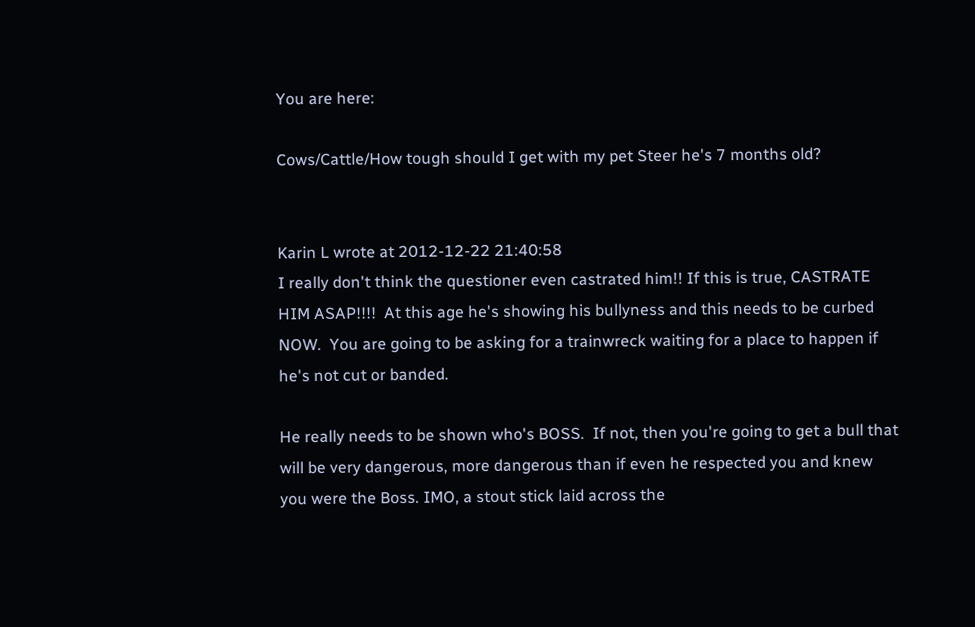You are here:

Cows/Cattle/How tough should I get with my pet Steer he's 7 months old?


Karin L wrote at 2012-12-22 21:40:58
I really don't think the questioner even castrated him!! If this is true, CASTRATE HIM ASAP!!!!  At this age he's showing his bullyness and this needs to be curbed NOW.  You are going to be asking for a trainwreck waiting for a place to happen if he's not cut or banded.

He really needs to be shown who's BOSS.  If not, then you're going to get a bull that will be very dangerous, more dangerous than if even he respected you and knew you were the Boss. IMO, a stout stick laid across the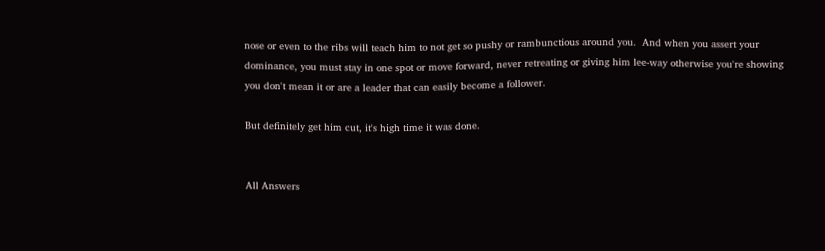nose or even to the ribs will teach him to not get so pushy or rambunctious around you.  And when you assert your dominance, you must stay in one spot or move forward, never retreating or giving him lee-way otherwise you're showing you don't mean it or are a leader that can easily become a follower.

But definitely get him cut, it's high time it was done.


All Answers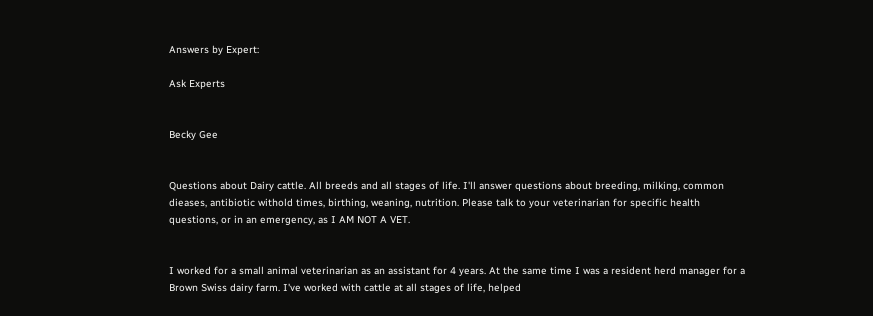Answers by Expert:

Ask Experts


Becky Gee


Questions about Dairy cattle. All breeds and all stages of life. I'll answer questions about breeding, milking, common dieases, antibiotic withold times, birthing, weaning, nutrition. Please talk to your veterinarian for specific health questions, or in an emergency, as I AM NOT A VET.


I worked for a small animal veterinarian as an assistant for 4 years. At the same time I was a resident herd manager for a Brown Swiss dairy farm. I've worked with cattle at all stages of life, helped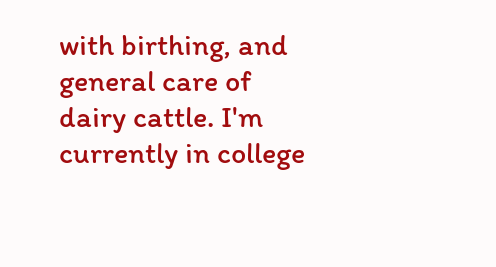with birthing, and general care of dairy cattle. I'm currently in college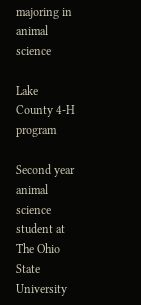majoring in animal science

Lake County 4-H program

Second year animal science student at The Ohio State University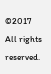©2017 All rights reserved.